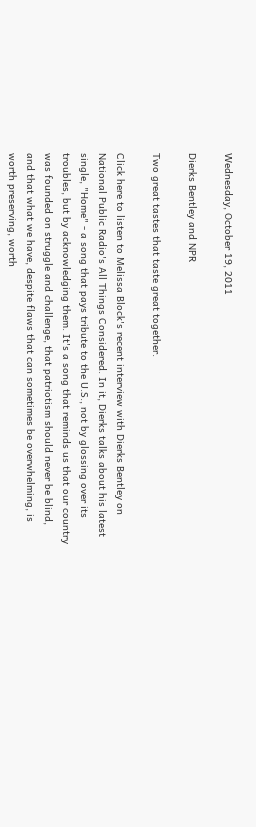Wednesday, October 19, 2011

Dierks Bentley and NPR

Two great tastes that taste great together.

Click here to listen to Melissa Block's recent interview with Dierks Bentley on National Public Radio's All Things Considered. In it, Dierks talks about his latest single, "Home" - a song that pays tribute to the U.S., not by glossing over its troubles, but by acknowledging them. It's a song that reminds us that our country was founded on struggle and challenge, that patriotism should never be blind, and that what we have, despite flaws that can sometimes be overwhelming, is worth preserving, worth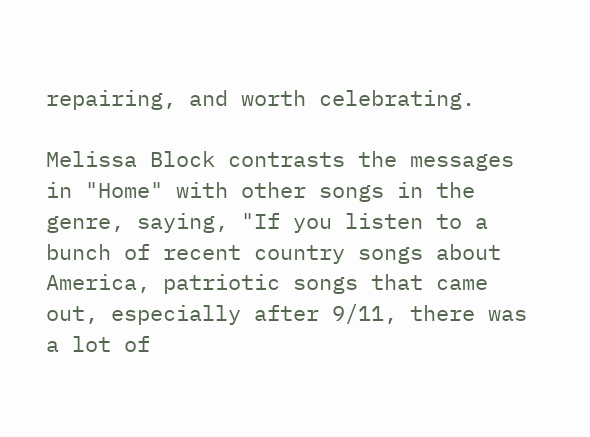repairing, and worth celebrating.

Melissa Block contrasts the messages in "Home" with other songs in the genre, saying, "If you listen to a bunch of recent country songs about America, patriotic songs that came out, especially after 9/11, there was a lot of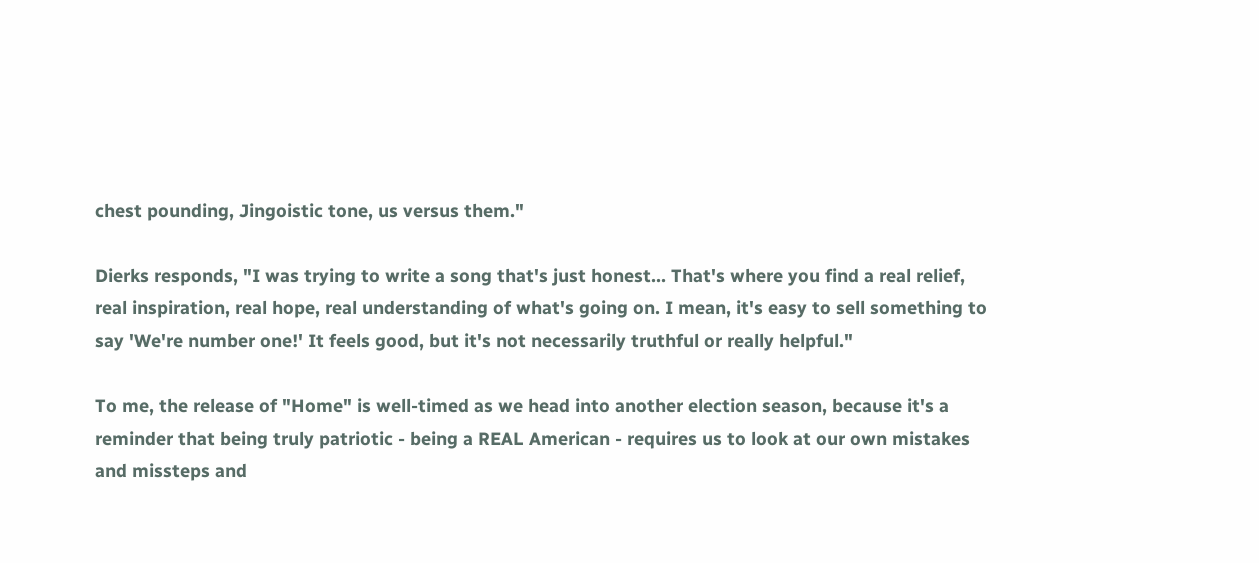chest pounding, Jingoistic tone, us versus them."

Dierks responds, "I was trying to write a song that's just honest... That's where you find a real relief, real inspiration, real hope, real understanding of what's going on. I mean, it's easy to sell something to say 'We're number one!' It feels good, but it's not necessarily truthful or really helpful."

To me, the release of "Home" is well-timed as we head into another election season, because it's a reminder that being truly patriotic - being a REAL American - requires us to look at our own mistakes and missteps and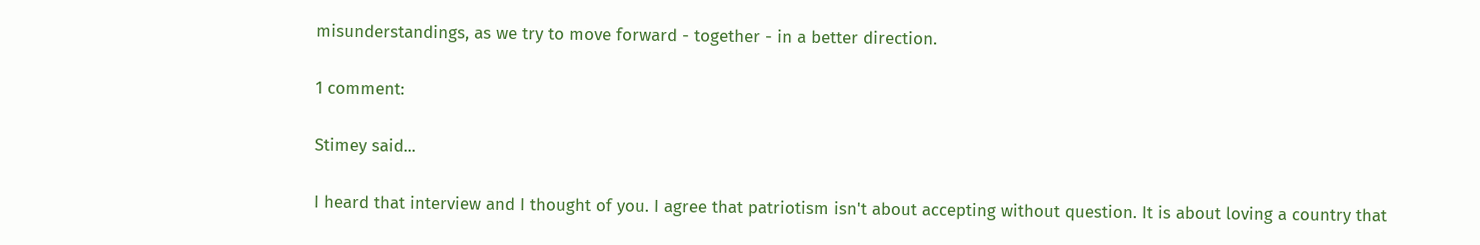misunderstandings, as we try to move forward - together - in a better direction.

1 comment:

Stimey said...

I heard that interview and I thought of you. I agree that patriotism isn't about accepting without question. It is about loving a country that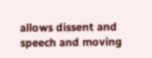allows dissent and speech and moving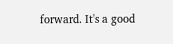forward. It's a good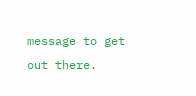message to get out there.